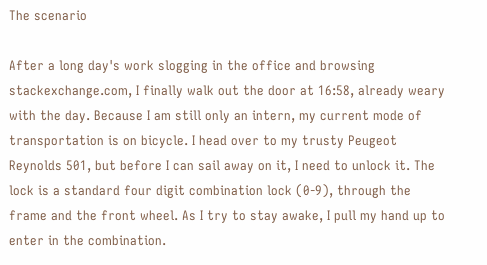The scenario

After a long day's work slogging in the office and browsing stackexchange.com, I finally walk out the door at 16:58, already weary with the day. Because I am still only an intern, my current mode of transportation is on bicycle. I head over to my trusty Peugeot Reynolds 501, but before I can sail away on it, I need to unlock it. The lock is a standard four digit combination lock (0-9), through the frame and the front wheel. As I try to stay awake, I pull my hand up to enter in the combination.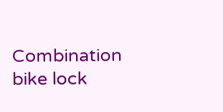Combination bike lock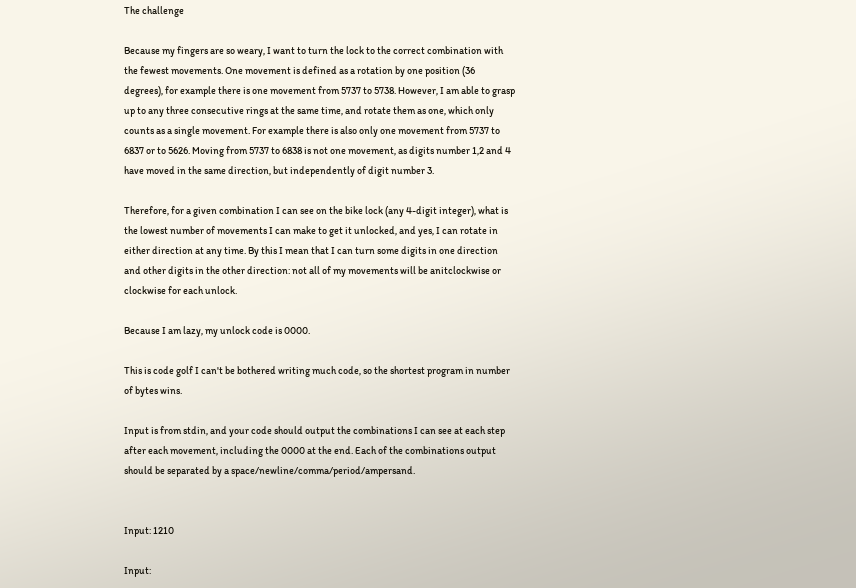The challenge

Because my fingers are so weary, I want to turn the lock to the correct combination with the fewest movements. One movement is defined as a rotation by one position (36 degrees), for example there is one movement from 5737 to 5738. However, I am able to grasp up to any three consecutive rings at the same time, and rotate them as one, which only counts as a single movement. For example there is also only one movement from 5737 to 6837 or to 5626. Moving from 5737 to 6838 is not one movement, as digits number 1,2 and 4 have moved in the same direction, but independently of digit number 3.

Therefore, for a given combination I can see on the bike lock (any 4-digit integer), what is the lowest number of movements I can make to get it unlocked, and yes, I can rotate in either direction at any time. By this I mean that I can turn some digits in one direction and other digits in the other direction: not all of my movements will be anitclockwise or clockwise for each unlock.

Because I am lazy, my unlock code is 0000.

This is code golf I can't be bothered writing much code, so the shortest program in number of bytes wins.

Input is from stdin, and your code should output the combinations I can see at each step after each movement, including the 0000 at the end. Each of the combinations output should be separated by a space/newline/comma/period/ampersand.


Input: 1210

Input: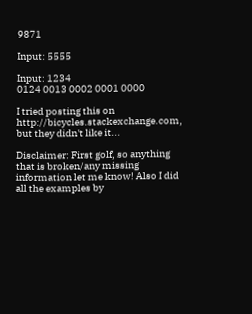9871

Input: 5555

Input: 1234
0124 0013 0002 0001 0000

I tried posting this on http://bicycles.stackexchange.com, but they didn't like it...

Disclaimer: First golf, so anything that is broken/any missing information let me know! Also I did all the examples by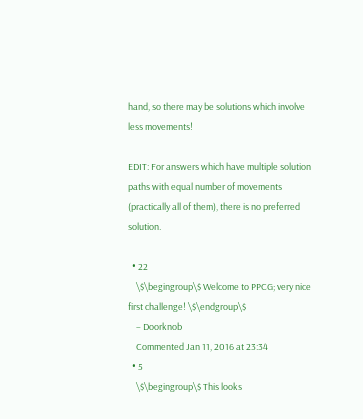hand, so there may be solutions which involve less movements!

EDIT: For answers which have multiple solution paths with equal number of movements (practically all of them), there is no preferred solution.

  • 22
    \$\begingroup\$ Welcome to PPCG; very nice first challenge! \$\endgroup\$
    – Doorknob
    Commented Jan 11, 2016 at 23:34
  • 5
    \$\begingroup\$ This looks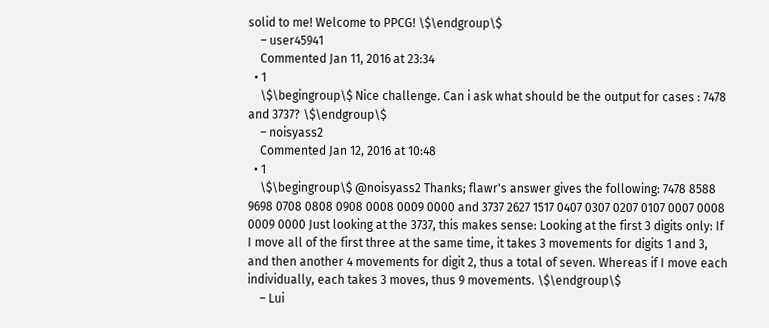solid to me! Welcome to PPCG! \$\endgroup\$
    – user45941
    Commented Jan 11, 2016 at 23:34
  • 1
    \$\begingroup\$ Nice challenge. Can i ask what should be the output for cases : 7478 and 3737? \$\endgroup\$
    – noisyass2
    Commented Jan 12, 2016 at 10:48
  • 1
    \$\begingroup\$ @noisyass2 Thanks; flawr's answer gives the following: 7478 8588 9698 0708 0808 0908 0008 0009 0000 and 3737 2627 1517 0407 0307 0207 0107 0007 0008 0009 0000 Just looking at the 3737, this makes sense: Looking at the first 3 digits only: If I move all of the first three at the same time, it takes 3 movements for digits 1 and 3, and then another 4 movements for digit 2, thus a total of seven. Whereas if I move each individually, each takes 3 moves, thus 9 movements. \$\endgroup\$
    – Lui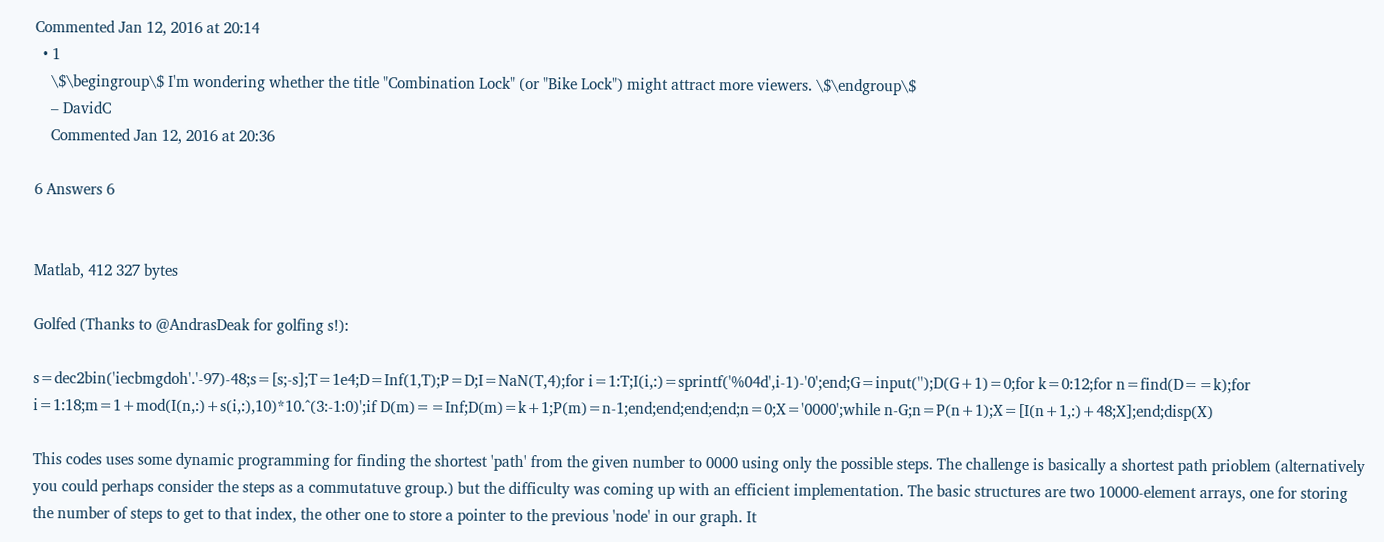Commented Jan 12, 2016 at 20:14
  • 1
    \$\begingroup\$ I'm wondering whether the title "Combination Lock" (or "Bike Lock") might attract more viewers. \$\endgroup\$
    – DavidC
    Commented Jan 12, 2016 at 20:36

6 Answers 6


Matlab, 412 327 bytes

Golfed (Thanks to @AndrasDeak for golfing s!):

s=dec2bin('iecbmgdoh'.'-97)-48;s=[s;-s];T=1e4;D=Inf(1,T);P=D;I=NaN(T,4);for i=1:T;I(i,:)=sprintf('%04d',i-1)-'0';end;G=input('');D(G+1)=0;for k=0:12;for n=find(D==k);for i=1:18;m=1+mod(I(n,:)+s(i,:),10)*10.^(3:-1:0)';if D(m)==Inf;D(m)=k+1;P(m)=n-1;end;end;end;end;n=0;X='0000';while n-G;n=P(n+1);X=[I(n+1,:)+48;X];end;disp(X)

This codes uses some dynamic programming for finding the shortest 'path' from the given number to 0000 using only the possible steps. The challenge is basically a shortest path prioblem (alternatively you could perhaps consider the steps as a commutatuve group.) but the difficulty was coming up with an efficient implementation. The basic structures are two 10000-element arrays, one for storing the number of steps to get to that index, the other one to store a pointer to the previous 'node' in our graph. It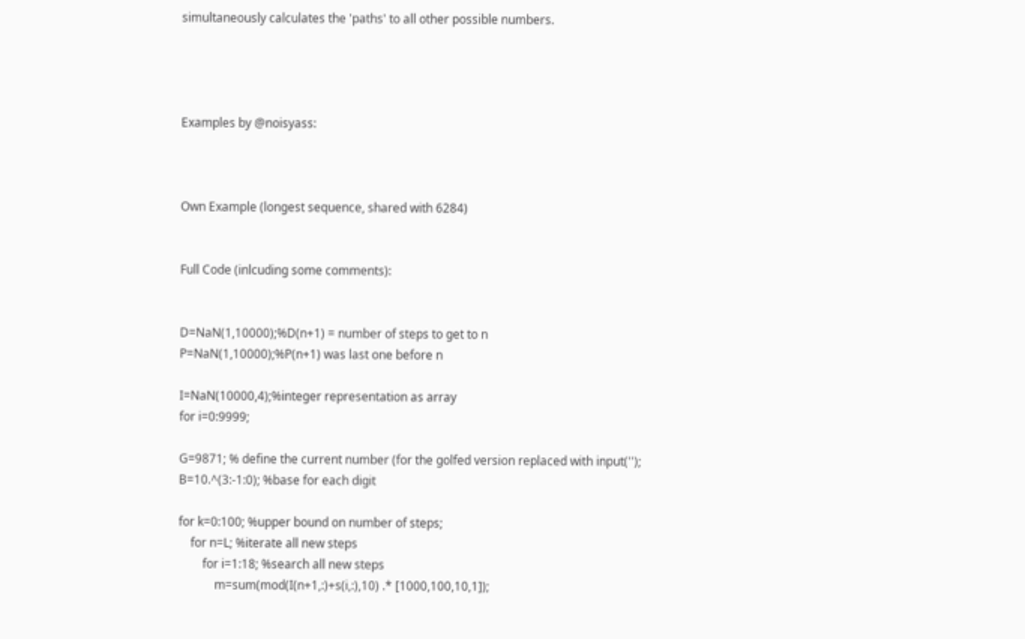simultaneously calculates the 'paths' to all other possible numbers.




Examples by @noisyass:



Own Example (longest sequence, shared with 6284)


Full Code (inlcuding some comments):


D=NaN(1,10000);%D(n+1) = number of steps to get to n
P=NaN(1,10000);%P(n+1) was last one before n

I=NaN(10000,4);%integer representation as array
for i=0:9999;

G=9871; % define the current number (for the golfed version replaced with input('');
B=10.^(3:-1:0); %base for each digit

for k=0:100; %upper bound on number of steps;
    for n=L; %iterate all new steps
        for i=1:18; %search all new steps
            m=sum(mod(I(n+1,:)+s(i,:),10) .* [1000,100,10,1]);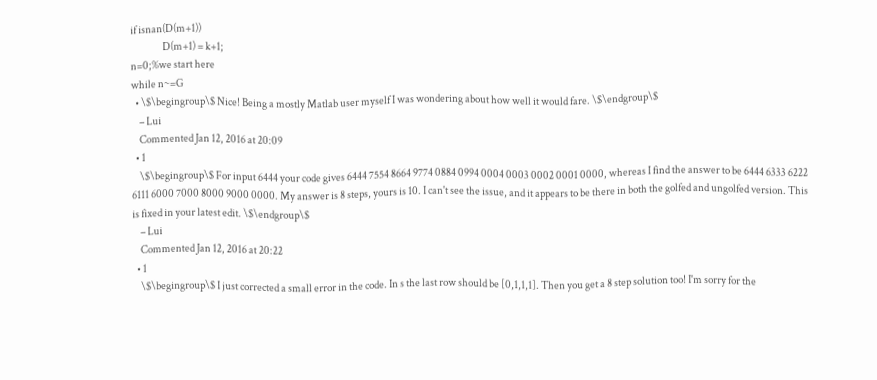if isnan(D(m+1))
                D(m+1) = k+1;
n=0;%we start here
while n~=G
  • \$\begingroup\$ Nice! Being a mostly Matlab user myself I was wondering about how well it would fare. \$\endgroup\$
    – Lui
    Commented Jan 12, 2016 at 20:09
  • 1
    \$\begingroup\$ For input 6444 your code gives 6444 7554 8664 9774 0884 0994 0004 0003 0002 0001 0000, whereas I find the answer to be 6444 6333 6222 6111 6000 7000 8000 9000 0000. My answer is 8 steps, yours is 10. I can't see the issue, and it appears to be there in both the golfed and ungolfed version. This is fixed in your latest edit. \$\endgroup\$
    – Lui
    Commented Jan 12, 2016 at 20:22
  • 1
    \$\begingroup\$ I just corrected a small error in the code. In s the last row should be [0,1,1,1]. Then you get a 8 step solution too! I'm sorry for the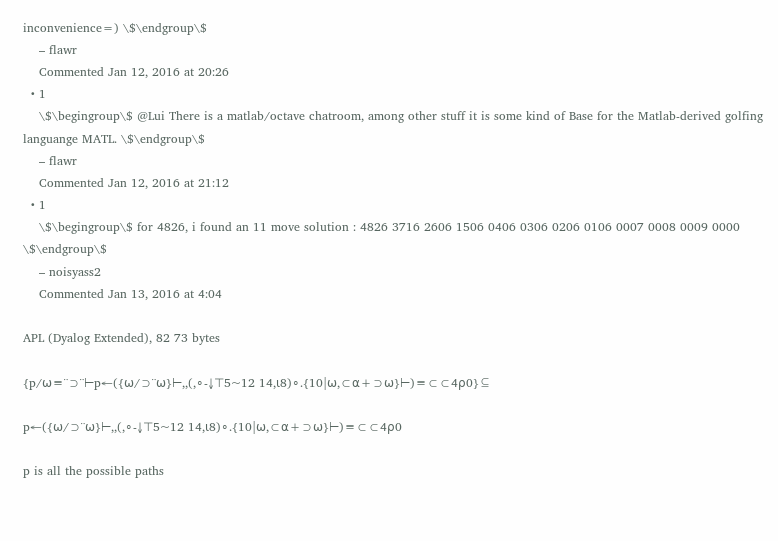inconvenience=) \$\endgroup\$
    – flawr
    Commented Jan 12, 2016 at 20:26
  • 1
    \$\begingroup\$ @Lui There is a matlab/octave chatroom, among other stuff it is some kind of Base for the Matlab-derived golfing languange MATL. \$\endgroup\$
    – flawr
    Commented Jan 12, 2016 at 21:12
  • 1
    \$\begingroup\$ for 4826, i found an 11 move solution : 4826 3716 2606 1506 0406 0306 0206 0106 0007 0008 0009 0000 \$\endgroup\$
    – noisyass2
    Commented Jan 13, 2016 at 4:04

APL (Dyalog Extended), 82 73 bytes

{p/⍵≡¨⊃¨⊢p←({⍵/⊃¨⍵}⊢,,(,∘-↓⊤5~12 14,⍳8)∘.{10|⍵,⊂⍺+⊃⍵}⊢)≡⊂⊂4⍴0}⊆

p←({⍵/⊃¨⍵}⊢,,(,∘-↓⊤5~12 14,⍳8)∘.{10|⍵,⊂⍺+⊃⍵}⊢)≡⊂⊂4⍴0

p is all the possible paths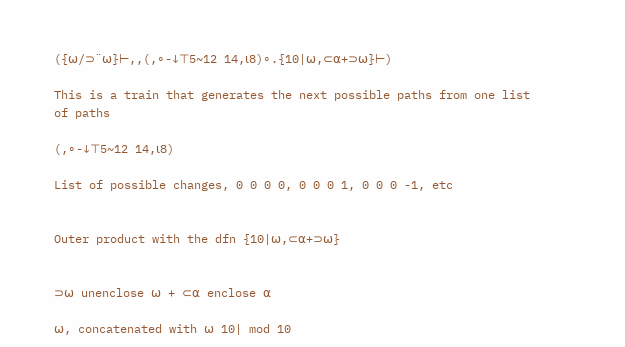({⍵/⊃¨⍵}⊢,,(,∘-↓⊤5~12 14,⍳8)∘.{10|⍵,⊂⍺+⊃⍵}⊢)

This is a train that generates the next possible paths from one list of paths

(,∘-↓⊤5~12 14,⍳8)

List of possible changes, 0 0 0 0, 0 0 0 1, 0 0 0 -1, etc


Outer product with the dfn {10|⍵,⊂⍺+⊃⍵}


⊃⍵ unenclose ⍵ + ⊂⍺ enclose ⍺

⍵, concatenated with ⍵ 10| mod 10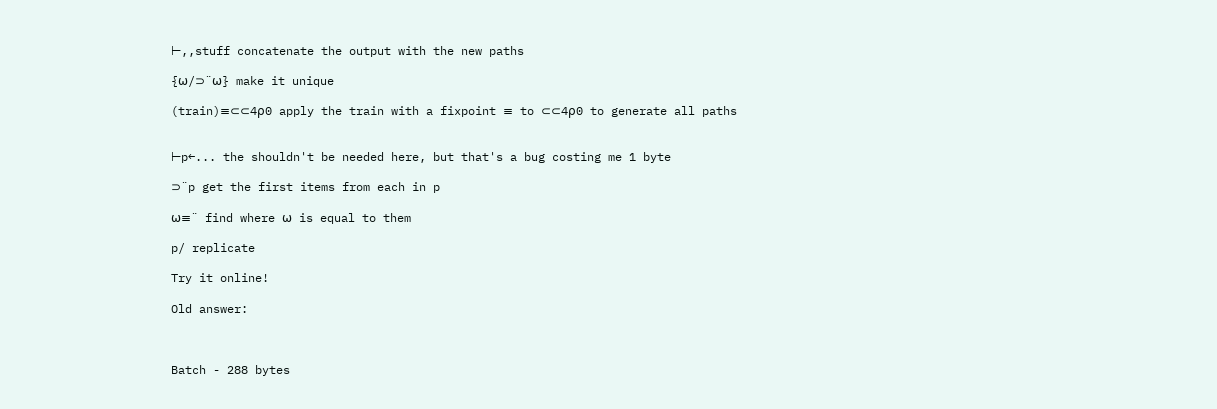⊢,,stuff concatenate the output with the new paths

{⍵/⊃¨⍵} make it unique

(train)≡⊂⊂4⍴0 apply the train with a fixpoint ≡ to ⊂⊂4⍴0 to generate all paths


⊢p←... the shouldn't be needed here, but that's a bug costing me 1 byte

⊃¨p get the first items from each in p

⍵≡¨ find where ⍵ is equal to them

p/ replicate

Try it online!

Old answer:



Batch - 288 bytes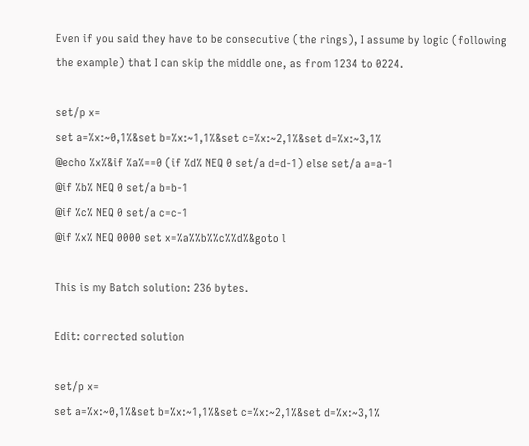Even if you said they have to be consecutive (the rings), I assume by logic (following the example) that I can skip the middle one, as from 1234 to 0224.

set/p x=
set a=%x:~0,1%&set b=%x:~1,1%&set c=%x:~2,1%&set d=%x:~3,1%
@echo %x%&if %a%==0 (if %d% NEQ 0 set/a d=d-1) else set/a a=a-1
@if %b% NEQ 0 set/a b=b-1
@if %c% NEQ 0 set/a c=c-1
@if %x% NEQ 0000 set x=%a%%b%%c%%d%&goto l

This is my Batch solution: 236 bytes.

Edit: corrected solution

set/p x=
set a=%x:~0,1%&set b=%x:~1,1%&set c=%x:~2,1%&set d=%x:~3,1%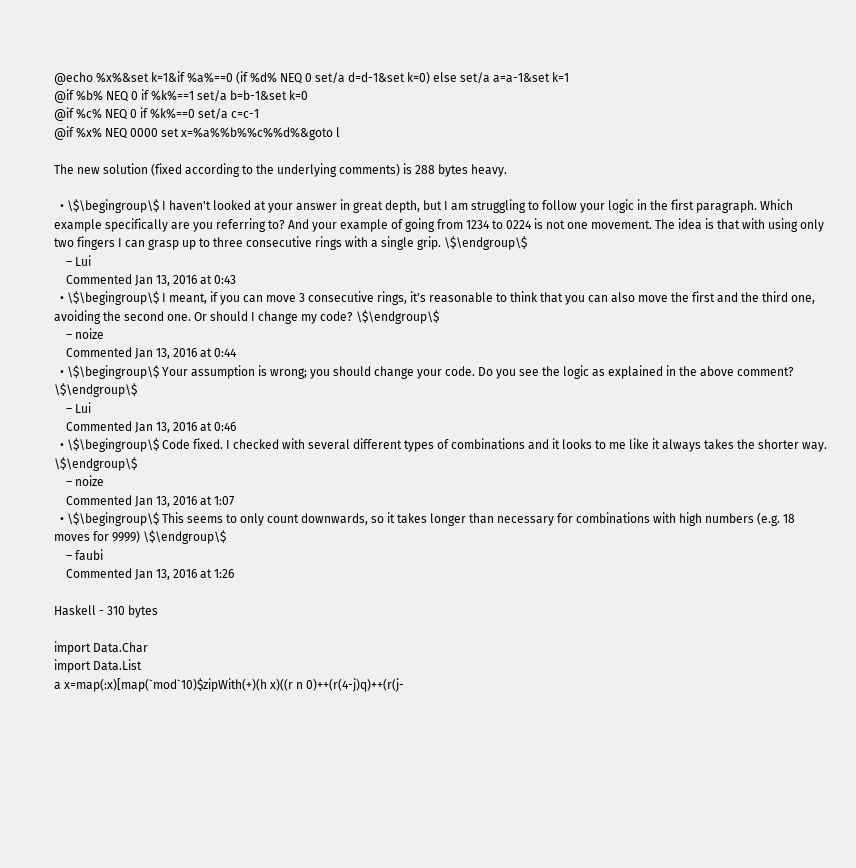@echo %x%&set k=1&if %a%==0 (if %d% NEQ 0 set/a d=d-1&set k=0) else set/a a=a-1&set k=1
@if %b% NEQ 0 if %k%==1 set/a b=b-1&set k=0
@if %c% NEQ 0 if %k%==0 set/a c=c-1
@if %x% NEQ 0000 set x=%a%%b%%c%%d%&goto l

The new solution (fixed according to the underlying comments) is 288 bytes heavy.

  • \$\begingroup\$ I haven't looked at your answer in great depth, but I am struggling to follow your logic in the first paragraph. Which example specifically are you referring to? And your example of going from 1234 to 0224 is not one movement. The idea is that with using only two fingers I can grasp up to three consecutive rings with a single grip. \$\endgroup\$
    – Lui
    Commented Jan 13, 2016 at 0:43
  • \$\begingroup\$ I meant, if you can move 3 consecutive rings, it's reasonable to think that you can also move the first and the third one, avoiding the second one. Or should I change my code? \$\endgroup\$
    – noize
    Commented Jan 13, 2016 at 0:44
  • \$\begingroup\$ Your assumption is wrong; you should change your code. Do you see the logic as explained in the above comment? \$\endgroup\$
    – Lui
    Commented Jan 13, 2016 at 0:46
  • \$\begingroup\$ Code fixed. I checked with several different types of combinations and it looks to me like it always takes the shorter way. \$\endgroup\$
    – noize
    Commented Jan 13, 2016 at 1:07
  • \$\begingroup\$ This seems to only count downwards, so it takes longer than necessary for combinations with high numbers (e.g. 18 moves for 9999) \$\endgroup\$
    – faubi
    Commented Jan 13, 2016 at 1:26

Haskell - 310 bytes

import Data.Char
import Data.List
a x=map(:x)[map(`mod`10)$zipWith(+)(h x)((r n 0)++(r(4-j)q)++(r(j-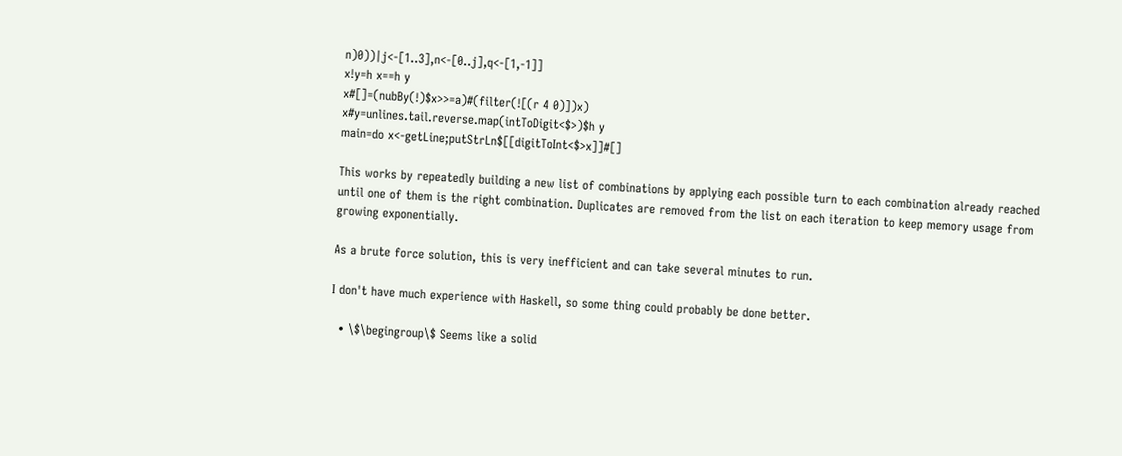n)0))|j<-[1..3],n<-[0..j],q<-[1,-1]]
x!y=h x==h y
x#[]=(nubBy(!)$x>>=a)#(filter(![(r 4 0)])x)
x#y=unlines.tail.reverse.map(intToDigit<$>)$h y
main=do x<-getLine;putStrLn$[[digitToInt<$>x]]#[]

This works by repeatedly building a new list of combinations by applying each possible turn to each combination already reached until one of them is the right combination. Duplicates are removed from the list on each iteration to keep memory usage from growing exponentially.

As a brute force solution, this is very inefficient and can take several minutes to run.

I don't have much experience with Haskell, so some thing could probably be done better.

  • \$\begingroup\$ Seems like a solid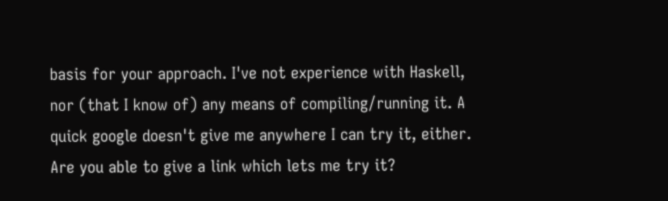basis for your approach. I've not experience with Haskell, nor (that I know of) any means of compiling/running it. A quick google doesn't give me anywhere I can try it, either. Are you able to give a link which lets me try it?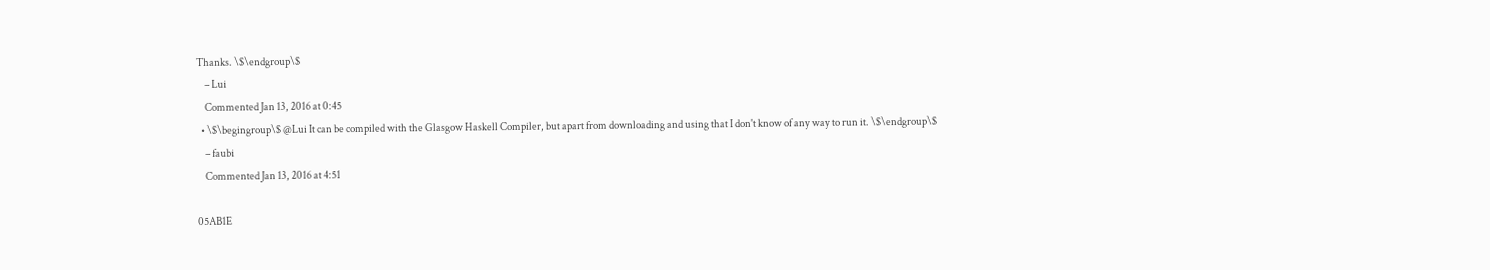Thanks. \$\endgroup\$
    – Lui
    Commented Jan 13, 2016 at 0:45
  • \$\begingroup\$ @Lui It can be compiled with the Glasgow Haskell Compiler, but apart from downloading and using that I don't know of any way to run it. \$\endgroup\$
    – faubi
    Commented Jan 13, 2016 at 4:51

05AB1E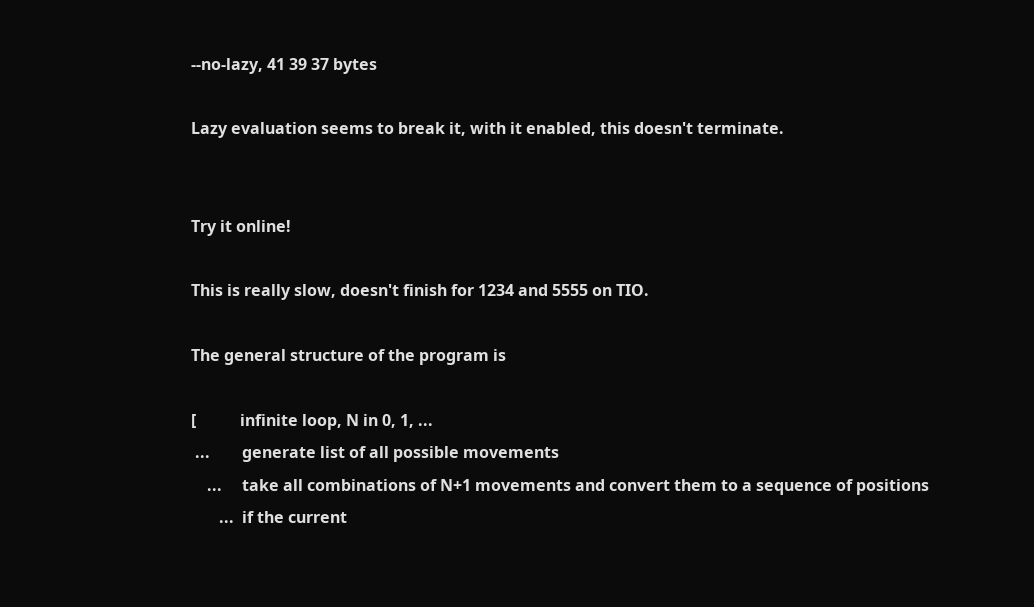--no-lazy, 41 39 37 bytes

Lazy evaluation seems to break it, with it enabled, this doesn't terminate.


Try it online!

This is really slow, doesn't finish for 1234 and 5555 on TIO.

The general structure of the program is

[           infinite loop, N in 0, 1, ...
 ...        generate list of all possible movements
    ...     take all combinations of N+1 movements and convert them to a sequence of positions
       ...  if the current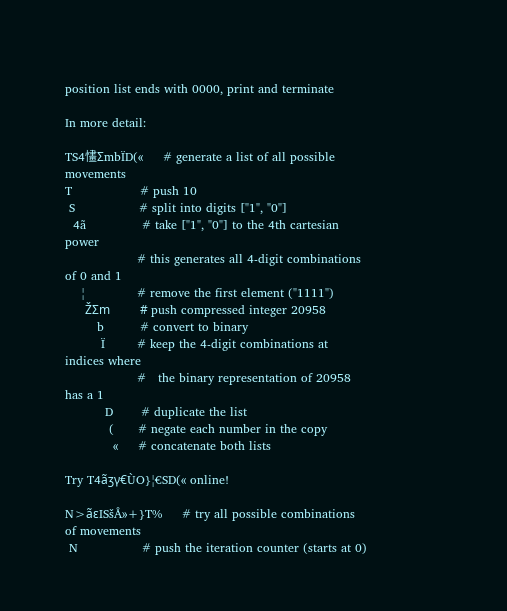position list ends with 0000, print and terminate

In more detail:

TS4㦎ΣmbÏD(«     # generate a list of all possible movements
T                 # push 10
 S                # split into digits ["1", "0"]
  4ã              # take ["1", "0"] to the 4th cartesian power
                  # this generates all 4-digit combinations of 0 and 1
    ¦             # remove the first element ("1111")
     ŽΣm          # push compressed integer 20958
        b         # convert to binary
         Ï        # keep the 4-digit combinations at indices where
                  #   the binary representation of 20958 has a 1
          D       # duplicate the list
           (      # negate each number in the copy
            «     # concatenate both lists

Try T4ãʒγ€ÙO}¦€SD(« online!

N>ãεISšÅ»+}T%     # try all possible combinations of movements
 N                # push the iteration counter (starts at 0)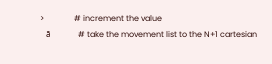>               # increment the value
   ã              # take the movement list to the N+1 cartesian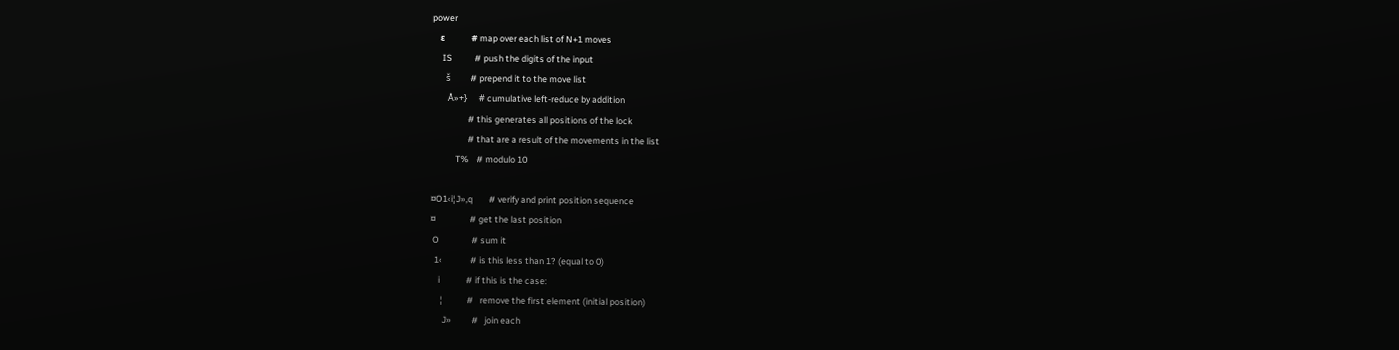power
    ε             # map over each list of N+1 moves
     IS           # push the digits of the input
       š          # prepend it to the move list
        Å»+}      # cumulative left-reduce by addition
                  # this generates all positions of the lock
                  # that are a result of the movements in the list
            T%    # modulo 10

¤O1‹i¦J»,q        # verify and print position sequence
¤                 # get the last position
 O                # sum it
  1‹              # is this less than 1? (equal to 0)
    i             # if this is the case:
     ¦            #   remove the first element (initial position)
      J»          #   join each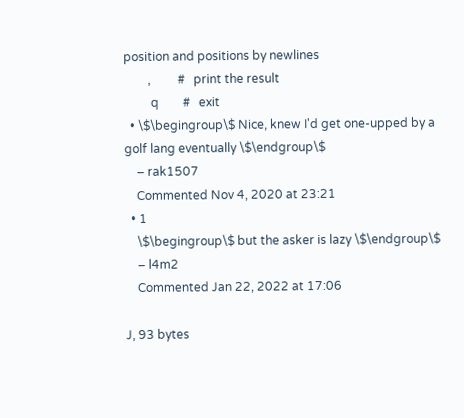position and positions by newlines
        ,         #   print the result
         q        #   exit
  • \$\begingroup\$ Nice, knew I'd get one-upped by a golf lang eventually \$\endgroup\$
    – rak1507
    Commented Nov 4, 2020 at 23:21
  • 1
    \$\begingroup\$ but the asker is lazy \$\endgroup\$
    – l4m2
    Commented Jan 22, 2022 at 17:06

J, 93 bytes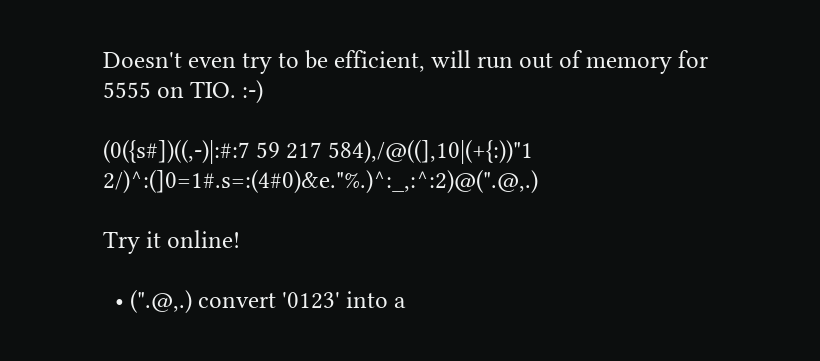Doesn't even try to be efficient, will run out of memory for 5555 on TIO. :-)

(0({s#])((,-)|:#:7 59 217 584),/@((],10|(+{:))"1 2/)^:(]0=1#.s=:(4#0)&e."%.)^:_,:^:2)@(".@,.)

Try it online!

  • (".@,.) convert '0123' into a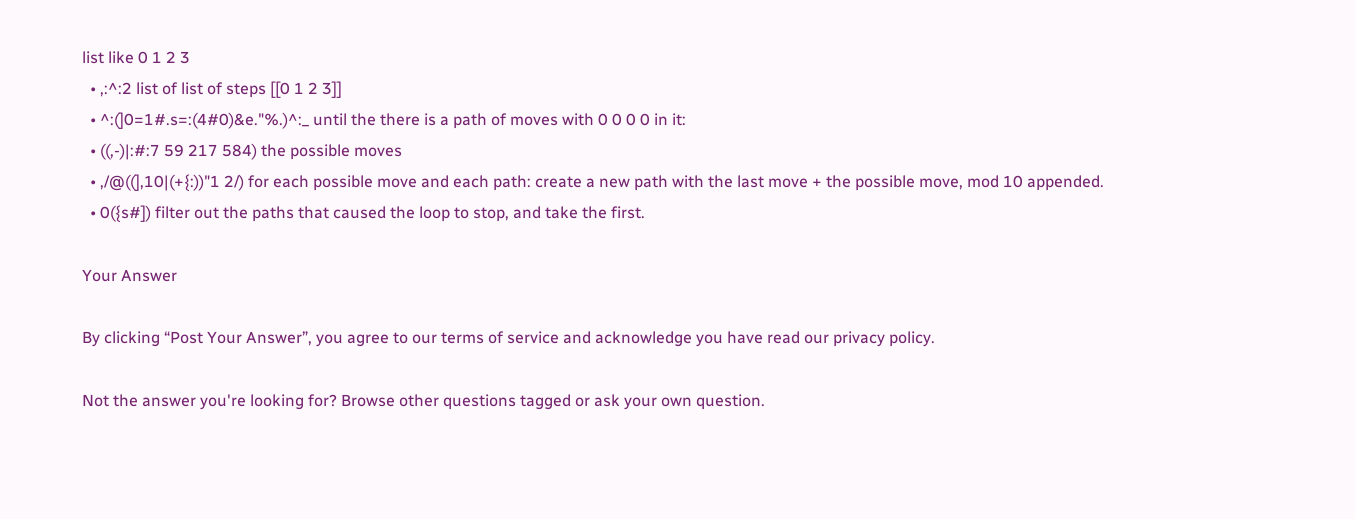list like 0 1 2 3
  • ,:^:2 list of list of steps [[0 1 2 3]]
  • ^:(]0=1#.s=:(4#0)&e."%.)^:_ until the there is a path of moves with 0 0 0 0 in it:
  • ((,-)|:#:7 59 217 584) the possible moves
  • ,/@((],10|(+{:))"1 2/) for each possible move and each path: create a new path with the last move + the possible move, mod 10 appended.
  • 0({s#]) filter out the paths that caused the loop to stop, and take the first.

Your Answer

By clicking “Post Your Answer”, you agree to our terms of service and acknowledge you have read our privacy policy.

Not the answer you're looking for? Browse other questions tagged or ask your own question.